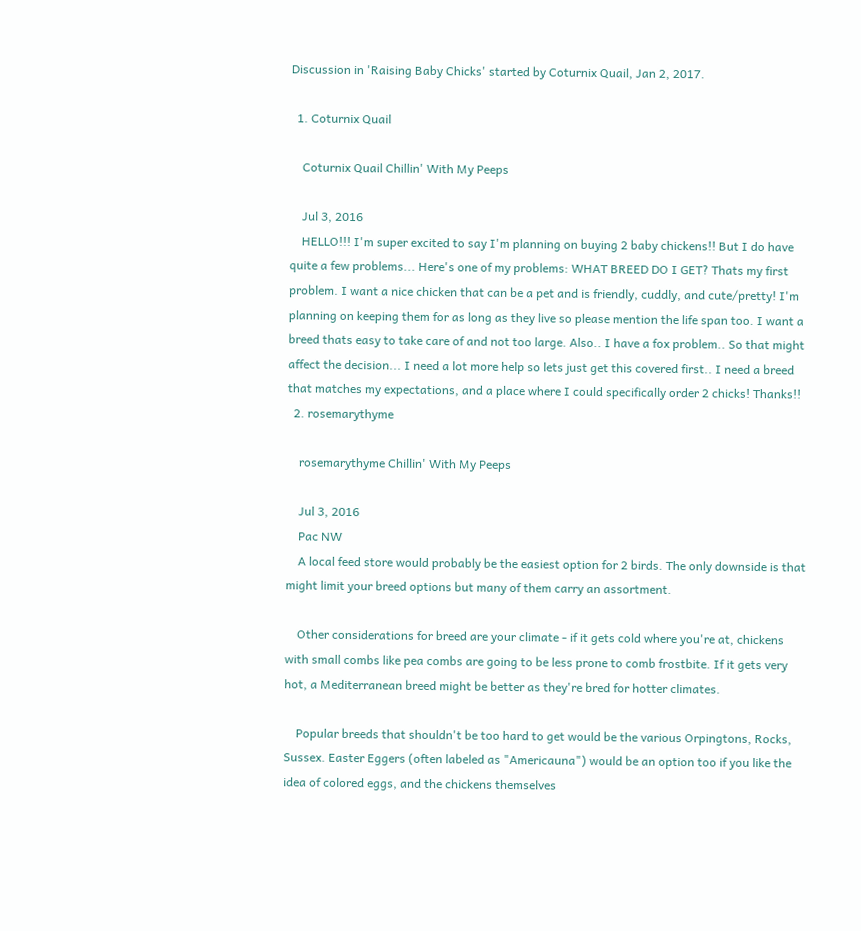Discussion in 'Raising Baby Chicks' started by Coturnix Quail, Jan 2, 2017.

  1. Coturnix Quail

    Coturnix Quail Chillin' With My Peeps

    Jul 3, 2016
    HELLO!!! I'm super excited to say I'm planning on buying 2 baby chickens!! But I do have quite a few problems... Here's one of my problems: WHAT BREED DO I GET? Thats my first problem. I want a nice chicken that can be a pet and is friendly, cuddly, and cute/pretty! I'm planning on keeping them for as long as they live so please mention the life span too. I want a breed thats easy to take care of and not too large. Also.. I have a fox problem.. So that might affect the decision... I need a lot more help so lets just get this covered first.. I need a breed that matches my expectations, and a place where I could specifically order 2 chicks! Thanks!!
  2. rosemarythyme

    rosemarythyme Chillin' With My Peeps

    Jul 3, 2016
    Pac NW
    A local feed store would probably be the easiest option for 2 birds. The only downside is that might limit your breed options but many of them carry an assortment.

    Other considerations for breed are your climate - if it gets cold where you're at, chickens with small combs like pea combs are going to be less prone to comb frostbite. If it gets very hot, a Mediterranean breed might be better as they're bred for hotter climates.

    Popular breeds that shouldn't be too hard to get would be the various Orpingtons, Rocks, Sussex. Easter Eggers (often labeled as "Americauna") would be an option too if you like the idea of colored eggs, and the chickens themselves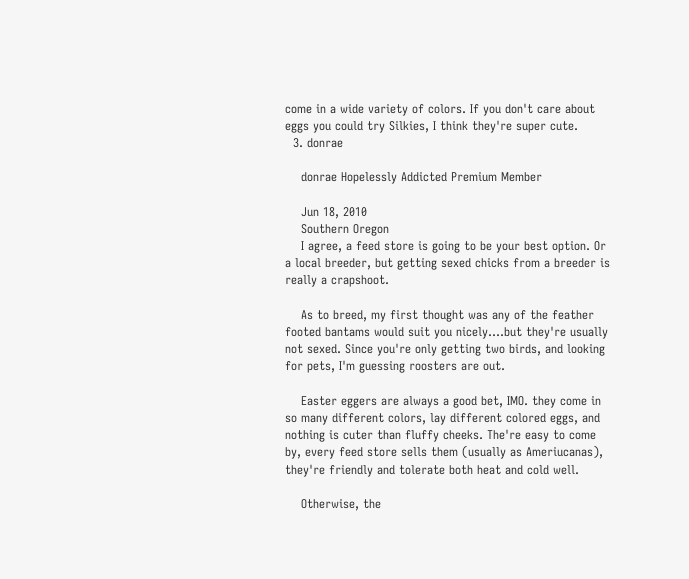come in a wide variety of colors. If you don't care about eggs you could try Silkies, I think they're super cute.
  3. donrae

    donrae Hopelessly Addicted Premium Member

    Jun 18, 2010
    Southern Oregon
    I agree, a feed store is going to be your best option. Or a local breeder, but getting sexed chicks from a breeder is really a crapshoot.

    As to breed, my first thought was any of the feather footed bantams would suit you nicely....but they're usually not sexed. Since you're only getting two birds, and looking for pets, I'm guessing roosters are out.

    Easter eggers are always a good bet, IMO. they come in so many different colors, lay different colored eggs, and nothing is cuter than fluffy cheeks. The're easy to come by, every feed store sells them (usually as Ameriucanas), they're friendly and tolerate both heat and cold well.

    Otherwise, the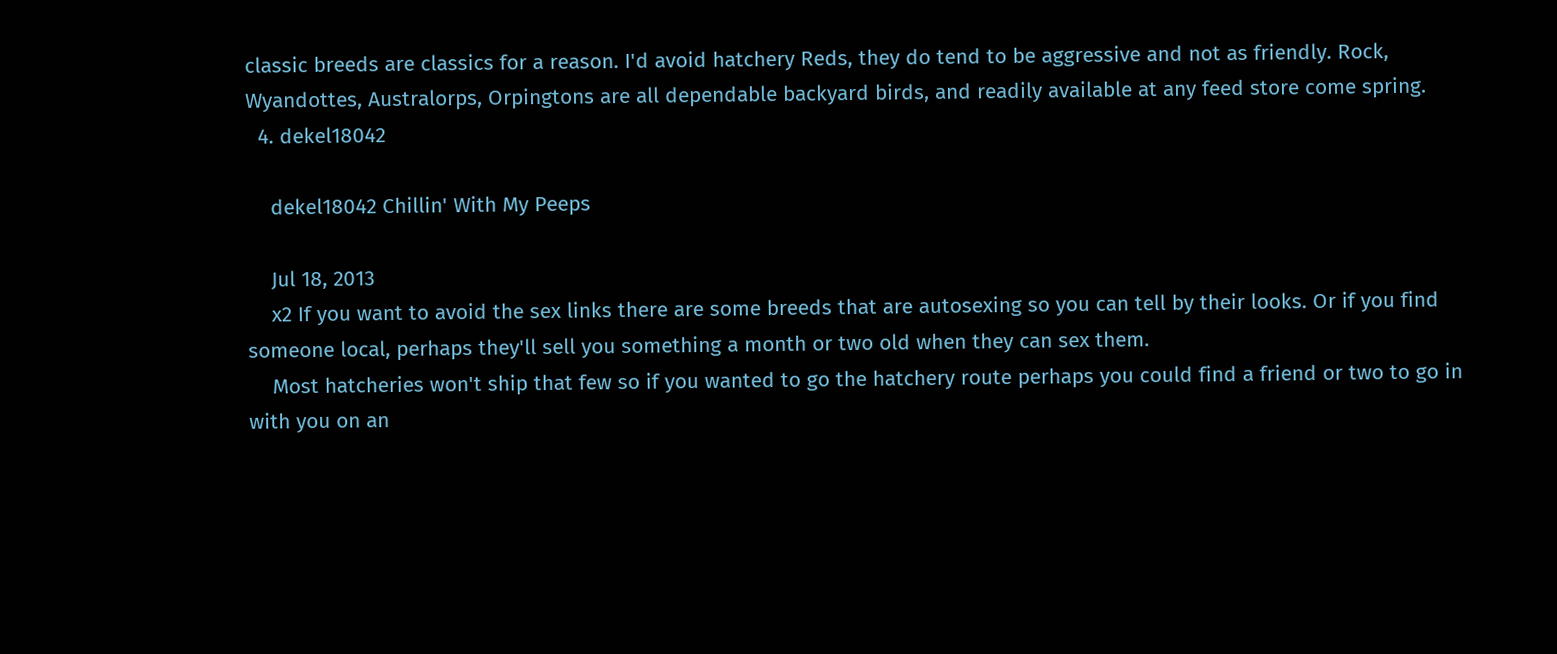classic breeds are classics for a reason. I'd avoid hatchery Reds, they do tend to be aggressive and not as friendly. Rock, Wyandottes, Australorps, Orpingtons are all dependable backyard birds, and readily available at any feed store come spring.
  4. dekel18042

    dekel18042 Chillin' With My Peeps

    Jul 18, 2013
    x2 If you want to avoid the sex links there are some breeds that are autosexing so you can tell by their looks. Or if you find someone local, perhaps they'll sell you something a month or two old when they can sex them.
    Most hatcheries won't ship that few so if you wanted to go the hatchery route perhaps you could find a friend or two to go in with you on an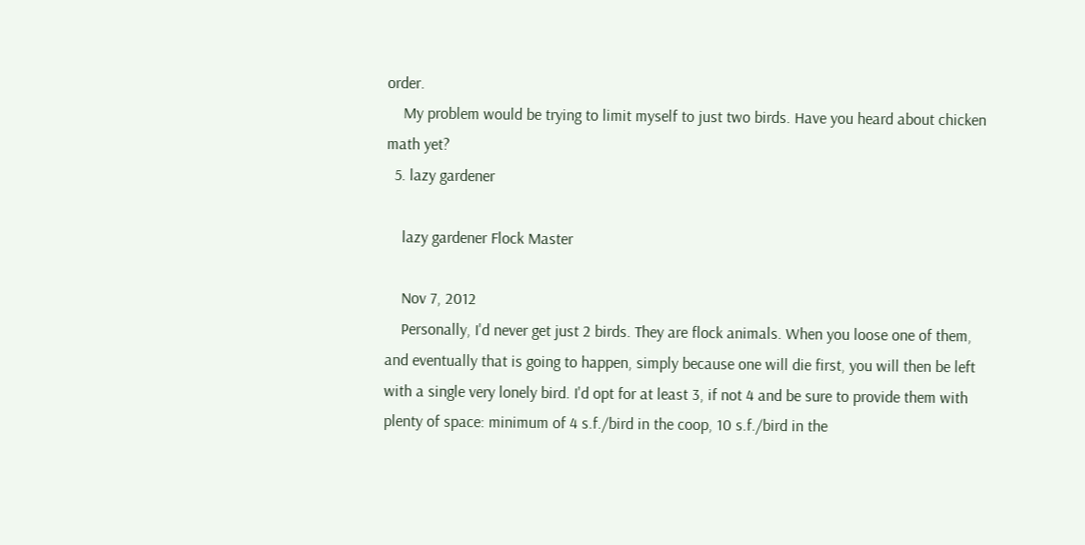order.
    My problem would be trying to limit myself to just two birds. Have you heard about chicken math yet?
  5. lazy gardener

    lazy gardener Flock Master

    Nov 7, 2012
    Personally, I'd never get just 2 birds. They are flock animals. When you loose one of them, and eventually that is going to happen, simply because one will die first, you will then be left with a single very lonely bird. I'd opt for at least 3, if not 4 and be sure to provide them with plenty of space: minimum of 4 s.f./bird in the coop, 10 s.f./bird in the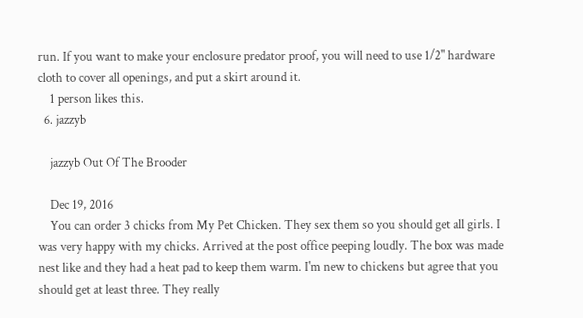run. If you want to make your enclosure predator proof, you will need to use 1/2" hardware cloth to cover all openings, and put a skirt around it.
    1 person likes this.
  6. jazzyb

    jazzyb Out Of The Brooder

    Dec 19, 2016
    You can order 3 chicks from My Pet Chicken. They sex them so you should get all girls. I was very happy with my chicks. Arrived at the post office peeping loudly. The box was made nest like and they had a heat pad to keep them warm. I'm new to chickens but agree that you should get at least three. They really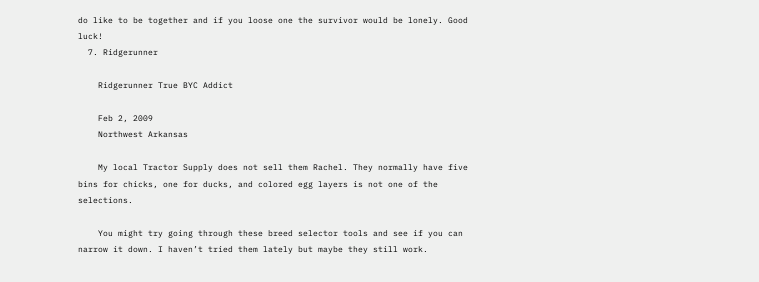do like to be together and if you loose one the survivor would be lonely. Good luck!
  7. Ridgerunner

    Ridgerunner True BYC Addict

    Feb 2, 2009
    Northwest Arkansas

    My local Tractor Supply does not sell them Rachel. They normally have five bins for chicks, one for ducks, and colored egg layers is not one of the selections.

    You might try going through these breed selector tools and see if you can narrow it down. I haven’t tried them lately but maybe they still work.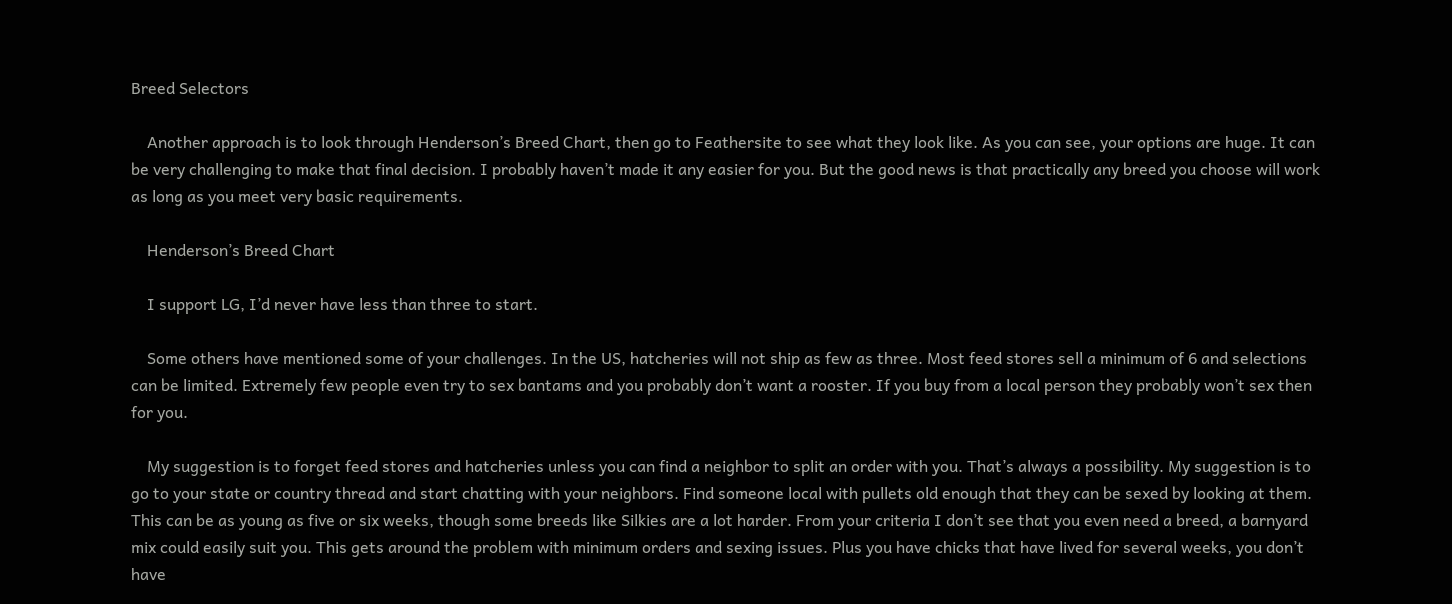Breed Selectors

    Another approach is to look through Henderson’s Breed Chart, then go to Feathersite to see what they look like. As you can see, your options are huge. It can be very challenging to make that final decision. I probably haven’t made it any easier for you. But the good news is that practically any breed you choose will work as long as you meet very basic requirements.

    Henderson’s Breed Chart

    I support LG, I’d never have less than three to start.

    Some others have mentioned some of your challenges. In the US, hatcheries will not ship as few as three. Most feed stores sell a minimum of 6 and selections can be limited. Extremely few people even try to sex bantams and you probably don’t want a rooster. If you buy from a local person they probably won’t sex then for you.

    My suggestion is to forget feed stores and hatcheries unless you can find a neighbor to split an order with you. That’s always a possibility. My suggestion is to go to your state or country thread and start chatting with your neighbors. Find someone local with pullets old enough that they can be sexed by looking at them. This can be as young as five or six weeks, though some breeds like Silkies are a lot harder. From your criteria I don’t see that you even need a breed, a barnyard mix could easily suit you. This gets around the problem with minimum orders and sexing issues. Plus you have chicks that have lived for several weeks, you don’t have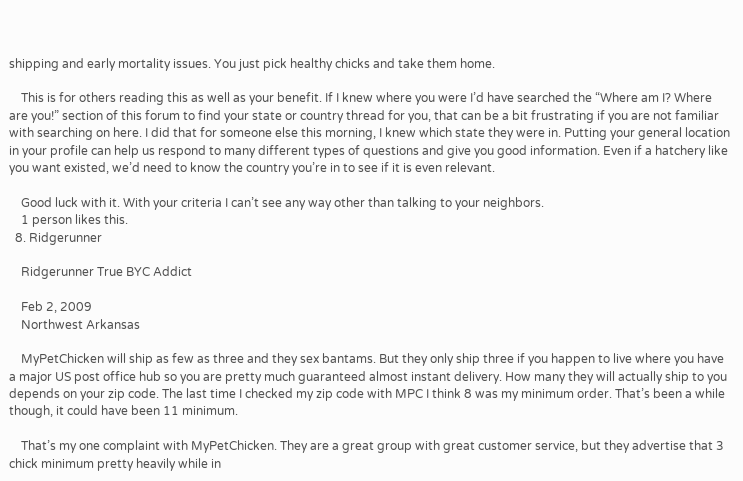shipping and early mortality issues. You just pick healthy chicks and take them home.

    This is for others reading this as well as your benefit. If I knew where you were I’d have searched the “Where am I? Where are you!” section of this forum to find your state or country thread for you, that can be a bit frustrating if you are not familiar with searching on here. I did that for someone else this morning, I knew which state they were in. Putting your general location in your profile can help us respond to many different types of questions and give you good information. Even if a hatchery like you want existed, we’d need to know the country you’re in to see if it is even relevant.

    Good luck with it. With your criteria I can’t see any way other than talking to your neighbors.
    1 person likes this.
  8. Ridgerunner

    Ridgerunner True BYC Addict

    Feb 2, 2009
    Northwest Arkansas

    MyPetChicken will ship as few as three and they sex bantams. But they only ship three if you happen to live where you have a major US post office hub so you are pretty much guaranteed almost instant delivery. How many they will actually ship to you depends on your zip code. The last time I checked my zip code with MPC I think 8 was my minimum order. That’s been a while though, it could have been 11 minimum.

    That’s my one complaint with MyPetChicken. They are a great group with great customer service, but they advertise that 3 chick minimum pretty heavily while in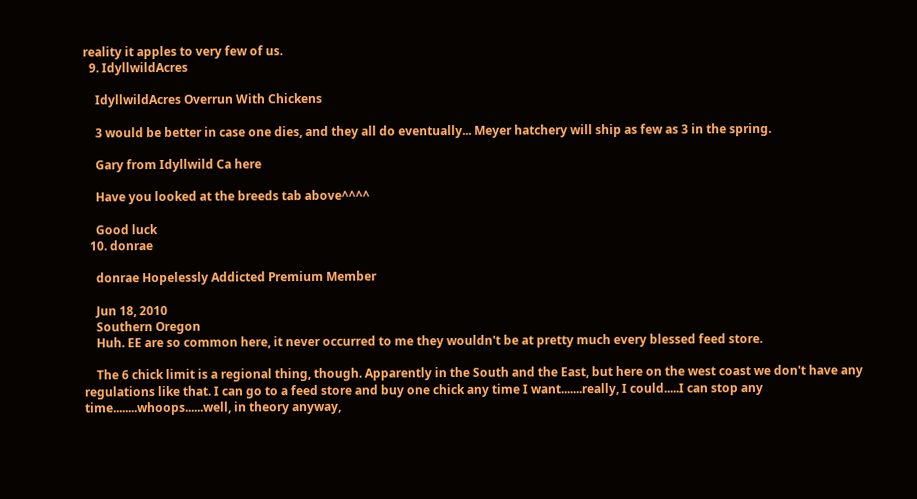reality it apples to very few of us.
  9. IdyllwildAcres

    IdyllwildAcres Overrun With Chickens

    3 would be better in case one dies, and they all do eventually... Meyer hatchery will ship as few as 3 in the spring.

    Gary from Idyllwild Ca here

    Have you looked at the breeds tab above^^^^

    Good luck
  10. donrae

    donrae Hopelessly Addicted Premium Member

    Jun 18, 2010
    Southern Oregon
    Huh. EE are so common here, it never occurred to me they wouldn't be at pretty much every blessed feed store.

    The 6 chick limit is a regional thing, though. Apparently in the South and the East, but here on the west coast we don't have any regulations like that. I can go to a feed store and buy one chick any time I want.......really, I could.....I can stop any time........whoops......well, in theory anyway,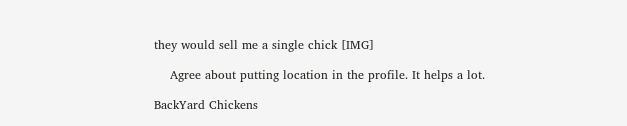they would sell me a single chick [IMG]

    Agree about putting location in the profile. It helps a lot.

BackYard Chickens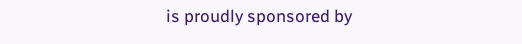is proudly sponsored by